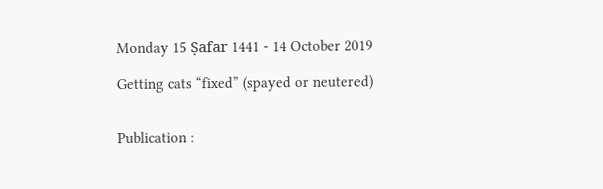Monday 15 Ṣafar 1441 - 14 October 2019

Getting cats “fixed” (spayed or neutered)


Publication :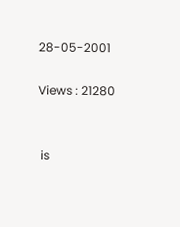28-05-2001

Views : 21280


 is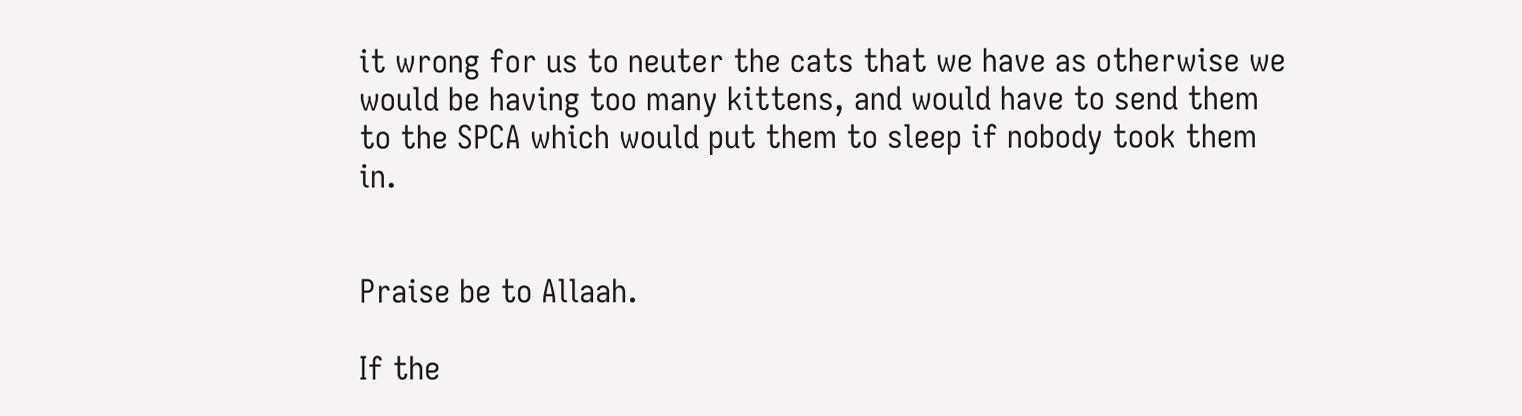it wrong for us to neuter the cats that we have as otherwise we would be having too many kittens, and would have to send them to the SPCA which would put them to sleep if nobody took them in.


Praise be to Allaah.

If the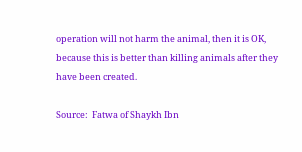operation will not harm the animal, then it is OK, because this is better than killing animals after they have been created.

Source:  Fatwa of Shaykh Ibn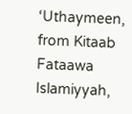‘Uthaymeen, from Kitaab Fataawa Islamiyyah,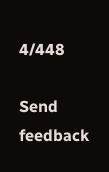4/448

Send feedback